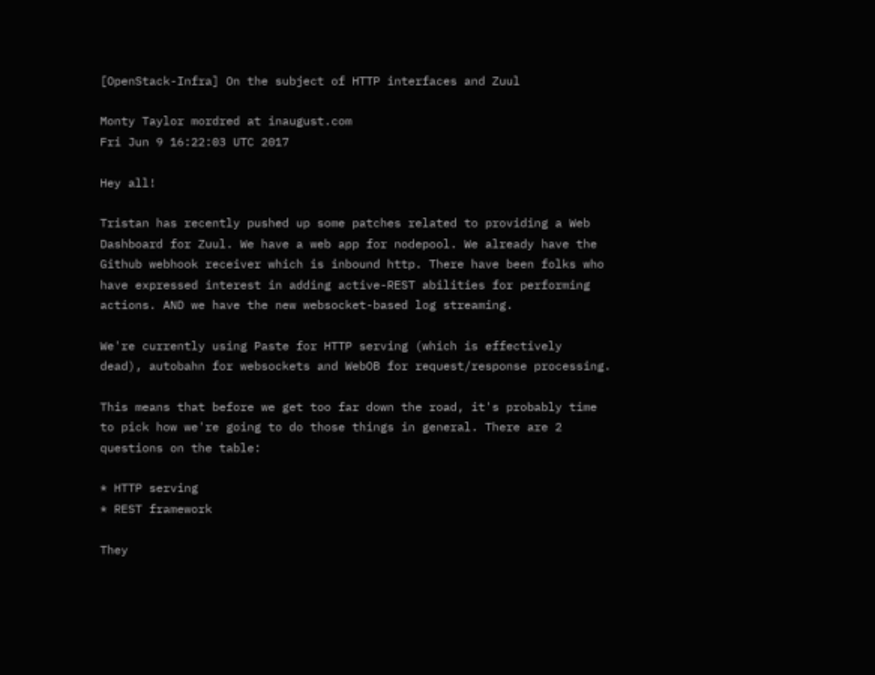[OpenStack-Infra] On the subject of HTTP interfaces and Zuul

Monty Taylor mordred at inaugust.com
Fri Jun 9 16:22:03 UTC 2017

Hey all!

Tristan has recently pushed up some patches related to providing a Web
Dashboard for Zuul. We have a web app for nodepool. We already have the
Github webhook receiver which is inbound http. There have been folks who
have expressed interest in adding active-REST abilities for performing
actions. AND we have the new websocket-based log streaming.

We're currently using Paste for HTTP serving (which is effectively
dead), autobahn for websockets and WebOB for request/response processing.

This means that before we get too far down the road, it's probably time
to pick how we're going to do those things in general. There are 2
questions on the table:

* HTTP serving
* REST framework

They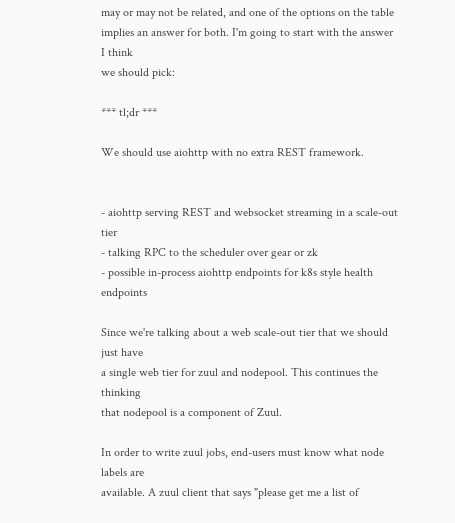may or may not be related, and one of the options on the table
implies an answer for both. I'm going to start with the answer I think
we should pick:

*** tl;dr ***

We should use aiohttp with no extra REST framework.


- aiohttp serving REST and websocket streaming in a scale-out tier
- talking RPC to the scheduler over gear or zk
- possible in-process aiohttp endpoints for k8s style health endpoints

Since we're talking about a web scale-out tier that we should just have
a single web tier for zuul and nodepool. This continues the thinking
that nodepool is a component of Zuul.

In order to write zuul jobs, end-users must know what node labels are
available. A zuul client that says "please get me a list of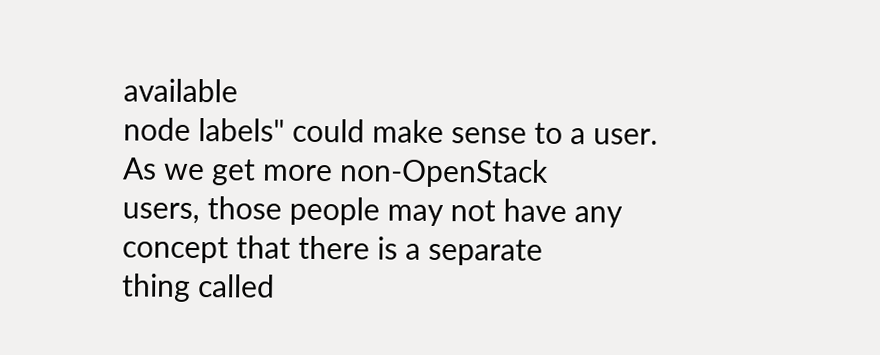available
node labels" could make sense to a user. As we get more non-OpenStack
users, those people may not have any concept that there is a separate
thing called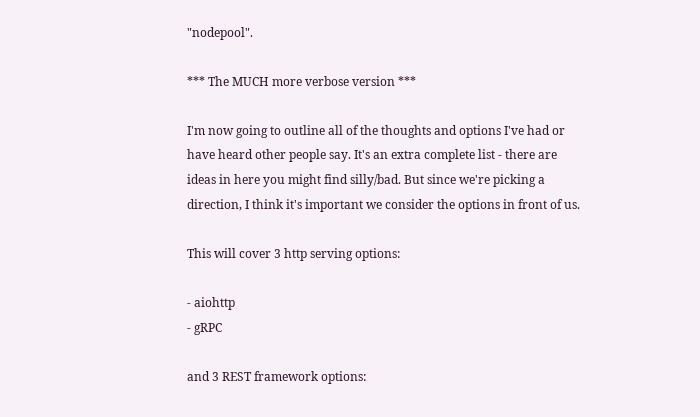"nodepool".

*** The MUCH more verbose version ***

I'm now going to outline all of the thoughts and options I've had or
have heard other people say. It's an extra complete list - there are
ideas in here you might find silly/bad. But since we're picking a
direction, I think it's important we consider the options in front of us.

This will cover 3 http serving options:

- aiohttp
- gRPC

and 3 REST framework options: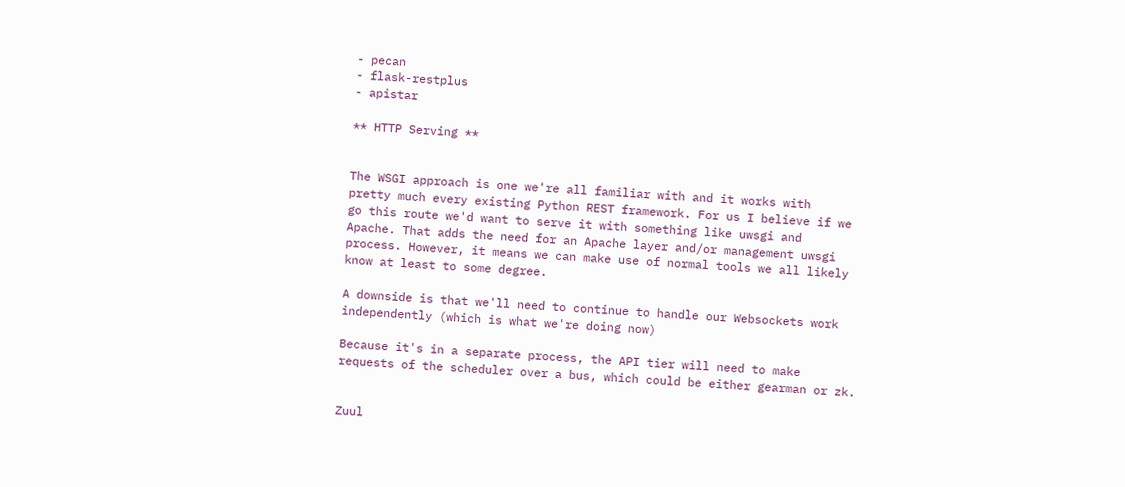- pecan
- flask-restplus
- apistar

** HTTP Serving **


The WSGI approach is one we're all familiar with and it works with
pretty much every existing Python REST framework. For us I believe if we
go this route we'd want to serve it with something like uwsgi and
Apache. That adds the need for an Apache layer and/or management uwsgi
process. However, it means we can make use of normal tools we all likely
know at least to some degree.

A downside is that we'll need to continue to handle our Websockets work
independently (which is what we're doing now)

Because it's in a separate process, the API tier will need to make
requests of the scheduler over a bus, which could be either gearman or zk.


Zuul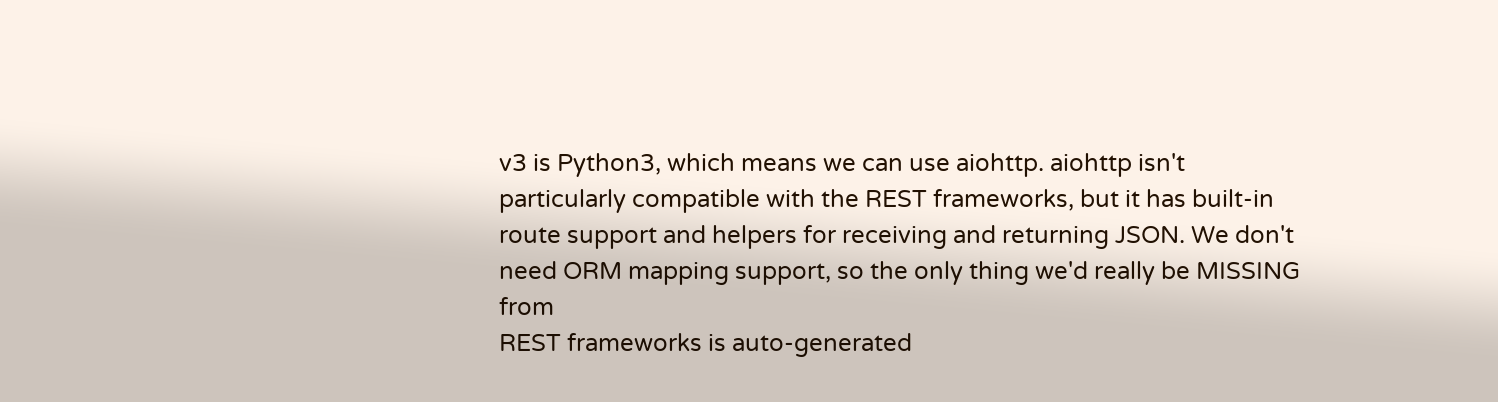v3 is Python3, which means we can use aiohttp. aiohttp isn't
particularly compatible with the REST frameworks, but it has built-in
route support and helpers for receiving and returning JSON. We don't
need ORM mapping support, so the only thing we'd really be MISSING from
REST frameworks is auto-generated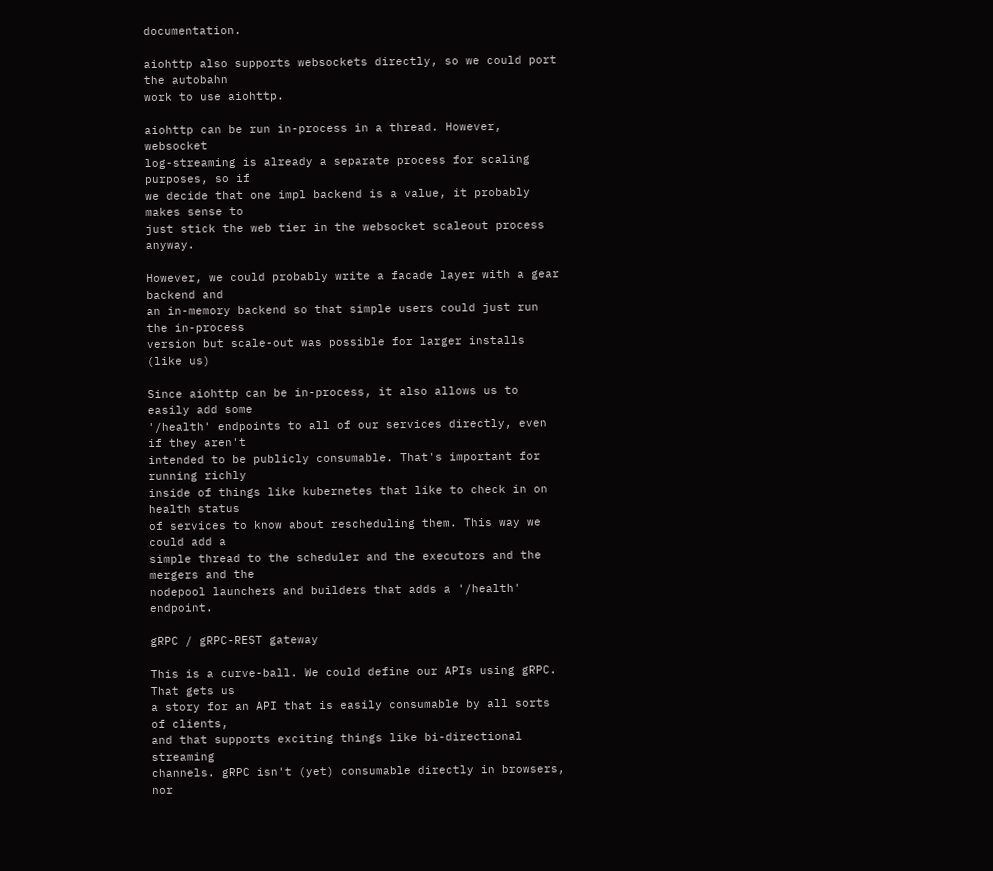documentation.

aiohttp also supports websockets directly, so we could port the autobahn
work to use aiohttp.

aiohttp can be run in-process in a thread. However, websocket
log-streaming is already a separate process for scaling purposes, so if
we decide that one impl backend is a value, it probably makes sense to
just stick the web tier in the websocket scaleout process anyway.

However, we could probably write a facade layer with a gear backend and
an in-memory backend so that simple users could just run the in-process
version but scale-out was possible for larger installs (like us)

Since aiohttp can be in-process, it also allows us to easily add some
'/health' endpoints to all of our services directly, even if they aren't
intended to be publicly consumable. That's important for running richly
inside of things like kubernetes that like to check in on health status
of services to know about rescheduling them. This way we could add a
simple thread to the scheduler and the executors and the mergers and the
nodepool launchers and builders that adds a '/health' endpoint.

gRPC / gRPC-REST gateway

This is a curve-ball. We could define our APIs using gRPC. That gets us
a story for an API that is easily consumable by all sorts of clients,
and that supports exciting things like bi-directional streaming
channels. gRPC isn't (yet) consumable directly in browsers, nor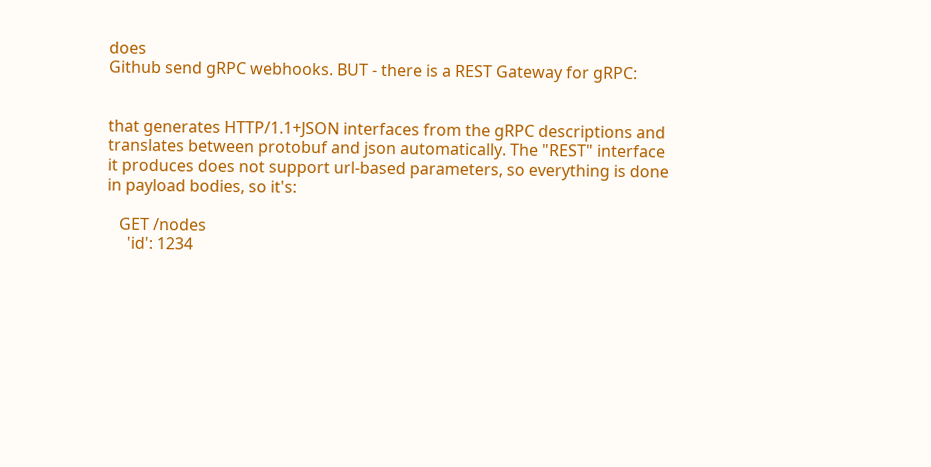does
Github send gRPC webhooks. BUT - there is a REST Gateway for gRPC:


that generates HTTP/1.1+JSON interfaces from the gRPC descriptions and
translates between protobuf and json automatically. The "REST" interface
it produces does not support url-based parameters, so everything is done
in payload bodies, so it's:

   GET /nodes
     'id': 1234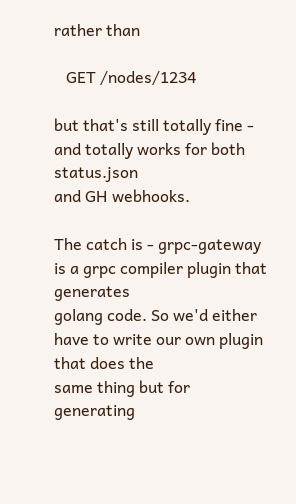rather than

   GET /nodes/1234

but that's still totally fine - and totally works for both status.json
and GH webhooks.

The catch is - grpc-gateway is a grpc compiler plugin that generates
golang code. So we'd either have to write our own plugin that does the
same thing but for generating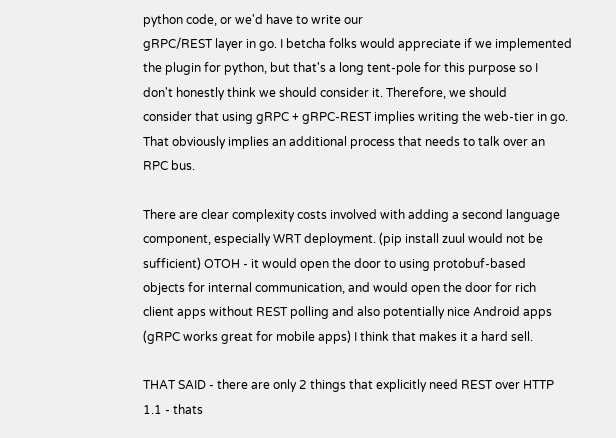python code, or we'd have to write our
gRPC/REST layer in go. I betcha folks would appreciate if we implemented
the plugin for python, but that's a long tent-pole for this purpose so I
don't honestly think we should consider it. Therefore, we should
consider that using gRPC + gRPC-REST implies writing the web-tier in go.
That obviously implies an additional process that needs to talk over an
RPC bus.

There are clear complexity costs involved with adding a second language
component, especially WRT deployment. (pip install zuul would not be
sufficient) OTOH - it would open the door to using protobuf-based
objects for internal communication, and would open the door for rich
client apps without REST polling and also potentially nice Android apps
(gRPC works great for mobile apps) I think that makes it a hard sell.

THAT SAID - there are only 2 things that explicitly need REST over HTTP
1.1 - thats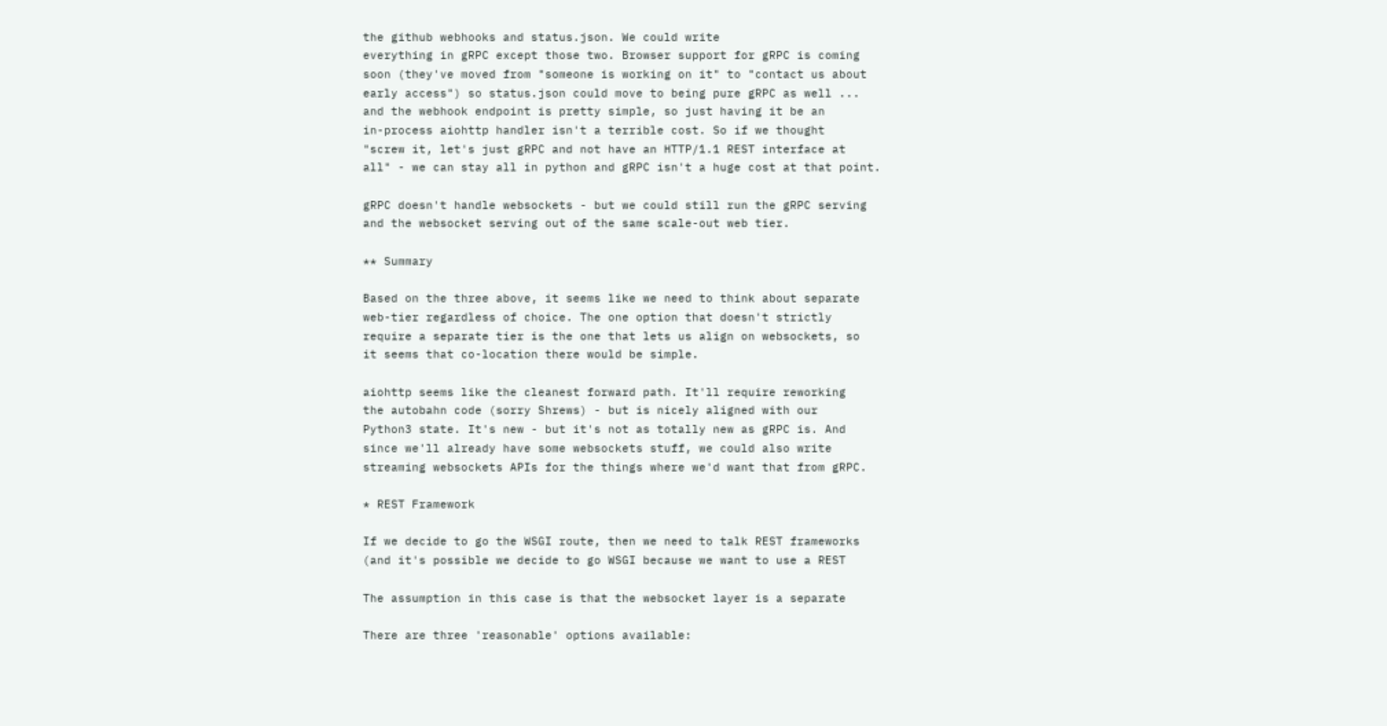the github webhooks and status.json. We could write
everything in gRPC except those two. Browser support for gRPC is coming
soon (they've moved from "someone is working on it" to "contact us about
early access") so status.json could move to being pure gRPC as well ...
and the webhook endpoint is pretty simple, so just having it be an
in-process aiohttp handler isn't a terrible cost. So if we thought
"screw it, let's just gRPC and not have an HTTP/1.1 REST interface at
all" - we can stay all in python and gRPC isn't a huge cost at that point.

gRPC doesn't handle websockets - but we could still run the gRPC serving
and the websocket serving out of the same scale-out web tier.

** Summary

Based on the three above, it seems like we need to think about separate
web-tier regardless of choice. The one option that doesn't strictly
require a separate tier is the one that lets us align on websockets, so
it seems that co-location there would be simple.

aiohttp seems like the cleanest forward path. It'll require reworking
the autobahn code (sorry Shrews) - but is nicely aligned with our
Python3 state. It's new - but it's not as totally new as gRPC is. And
since we'll already have some websockets stuff, we could also write
streaming websockets APIs for the things where we'd want that from gRPC.

* REST Framework

If we decide to go the WSGI route, then we need to talk REST frameworks
(and it's possible we decide to go WSGI because we want to use a REST

The assumption in this case is that the websocket layer is a separate

There are three 'reasonable' options available: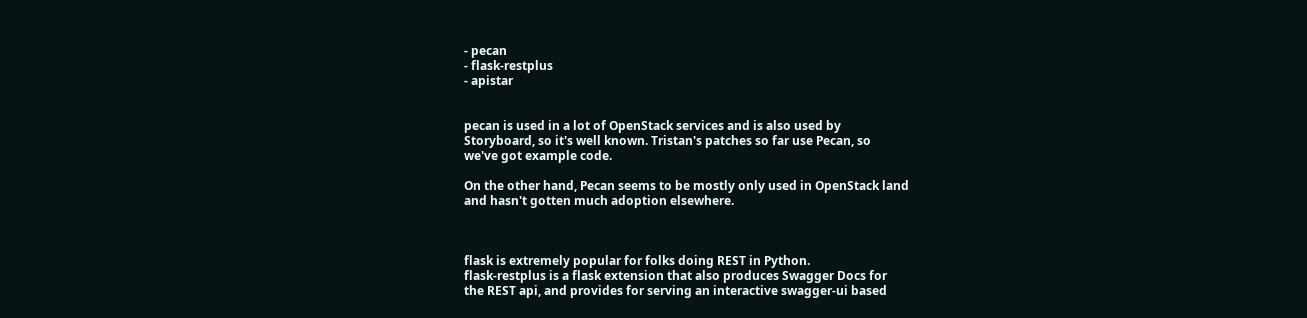- pecan
- flask-restplus
- apistar


pecan is used in a lot of OpenStack services and is also used by
Storyboard, so it's well known. Tristan's patches so far use Pecan, so
we've got example code.

On the other hand, Pecan seems to be mostly only used in OpenStack land
and hasn't gotten much adoption elsewhere.



flask is extremely popular for folks doing REST in Python.
flask-restplus is a flask extension that also produces Swagger Docs for
the REST api, and provides for serving an interactive swagger-ui based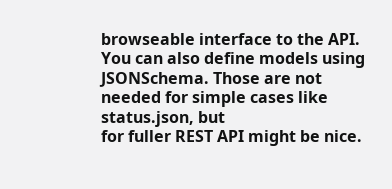browseable interface to the API. You can also define models using
JSONSchema. Those are not needed for simple cases like status.json, but
for fuller REST API might be nice.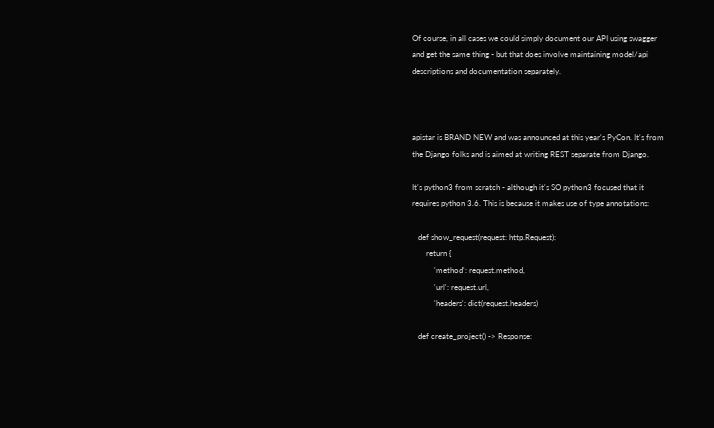Of course, in all cases we could simply document our API using swagger
and get the same thing - but that does involve maintaining model/api
descriptions and documentation separately.



apistar is BRAND NEW and was announced at this year's PyCon. It's from
the Django folks and is aimed at writing REST separate from Django.

It's python3 from scratch - although it's SO python3 focused that it
requires python 3.6. This is because it makes use of type annotations:

   def show_request(request: http.Request):
       return {
           'method': request.method,
           'url': request.url,
           'headers': dict(request.headers)

   def create_project() -> Response: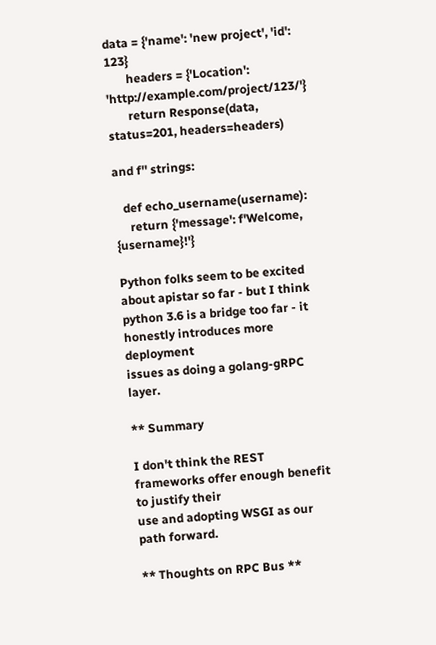data = {'name': 'new project', 'id': 123}
       headers = {'Location': 'http://example.com/project/123/'}
       return Response(data, status=201, headers=headers)

and f'' strings:

   def echo_username(username):
     return {'message': f'Welcome, {username}!'}

Python folks seem to be excited about apistar so far - but I think
python 3.6 is a bridge too far - it honestly introduces more deployment
issues as doing a golang-gRPC layer.

** Summary

I don't think the REST frameworks offer enough benefit to justify their
use and adopting WSGI as our path forward.

** Thoughts on RPC Bus **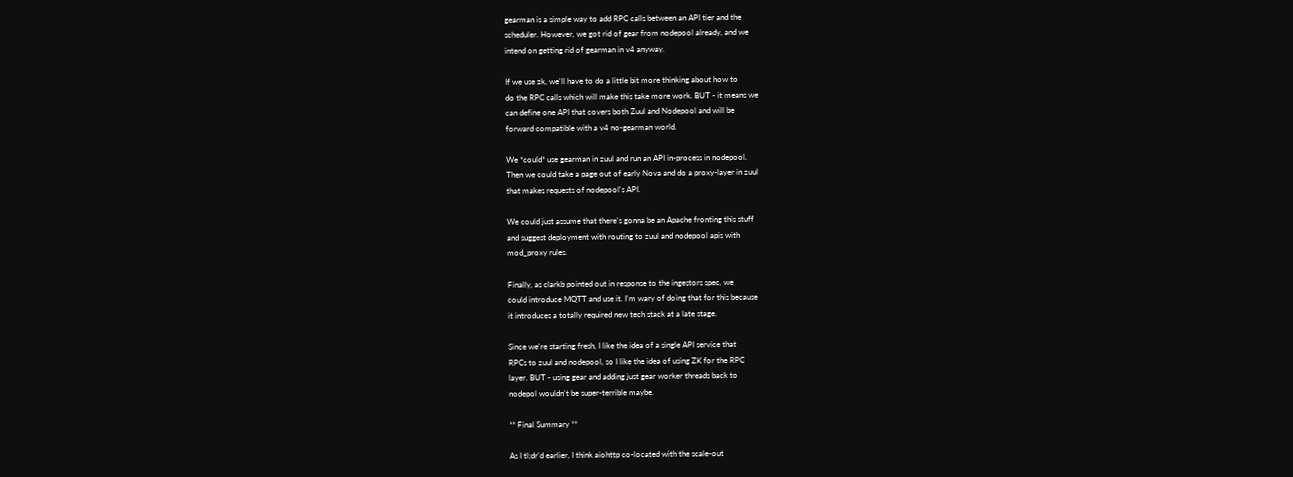gearman is a simple way to add RPC calls between an API tier and the
scheduler. However, we got rid of gear from nodepool already, and we
intend on getting rid of gearman in v4 anyway.

If we use zk, we'll have to do a little bit more thinking about how to
do the RPC calls which will make this take more work. BUT - it means we
can define one API that covers both Zuul and Nodepool and will be
forward compatible with a v4 no-gearman world.

We *could* use gearman in zuul and run an API in-process in nodepool.
Then we could take a page out of early Nova and do a proxy-layer in zuul
that makes requests of nodepool's API.

We could just assume that there's gonna be an Apache fronting this stuff
and suggest deployment with routing to zuul and nodepool apis with
mod_proxy rules.

Finally, as clarkb pointed out in response to the ingestors spec, we
could introduce MQTT and use it. I'm wary of doing that for this because
it introduces a totally required new tech stack at a late stage.

Since we're starting fresh, I like the idea of a single API service that
RPCs to zuul and nodepool, so I like the idea of using ZK for the RPC
layer. BUT - using gear and adding just gear worker threads back to
nodepol wouldn't be super-terrible maybe.

** Final Summary **

As I tl;dr'd earlier, I think aiohttp co-located with the scale-out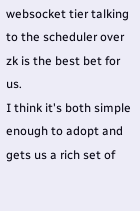websocket tier talking to the scheduler over zk is the best bet for us.
I think it's both simple enough to adopt and gets us a rich set of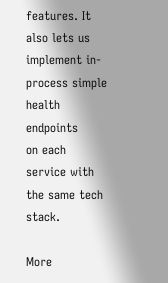features. It also lets us implement in-process simple health endpoints
on each service with the same tech stack.

More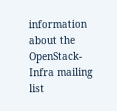information about the OpenStack-Infra mailing list